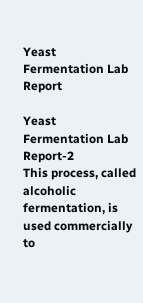Yeast Fermentation Lab Report

Yeast Fermentation Lab Report-2
This process, called alcoholic fermentation, is used commercially to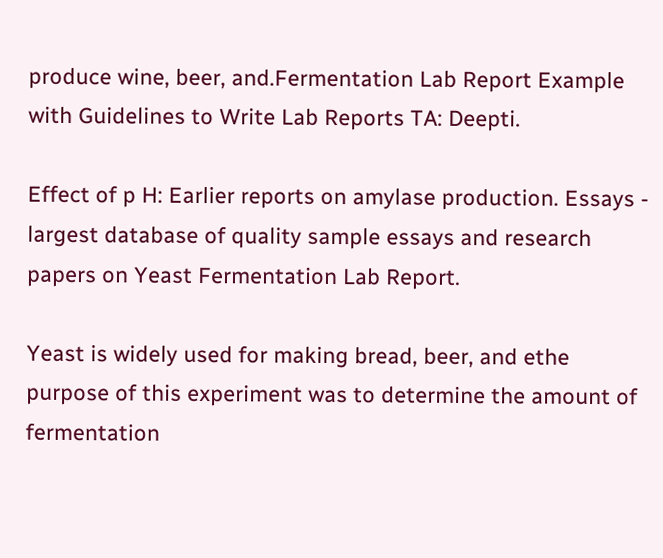produce wine, beer, and.Fermentation Lab Report Example with Guidelines to Write Lab Reports TA: Deepti.

Effect of p H: Earlier reports on amylase production. Essays - largest database of quality sample essays and research papers on Yeast Fermentation Lab Report.

Yeast is widely used for making bread, beer, and ethe purpose of this experiment was to determine the amount of fermentation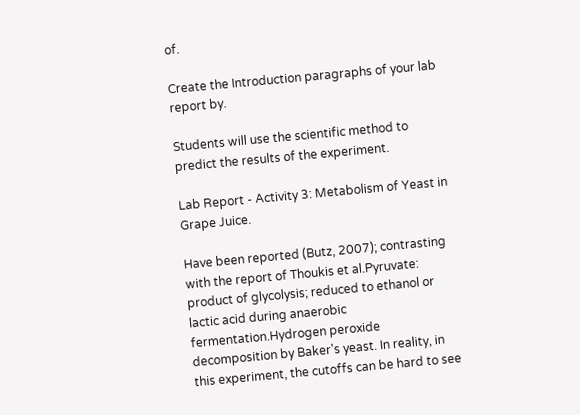of.

Create the Introduction paragraphs of your lab report by.

Students will use the scientific method to predict the results of the experiment.

Lab Report - Activity 3: Metabolism of Yeast in Grape Juice.

Have been reported (Butz, 2007); contrasting with the report of Thoukis et al.Pyruvate: product of glycolysis; reduced to ethanol or lactic acid during anaerobic fermentation.Hydrogen peroxide decomposition by Baker's yeast. In reality, in this experiment, the cutoffs can be hard to see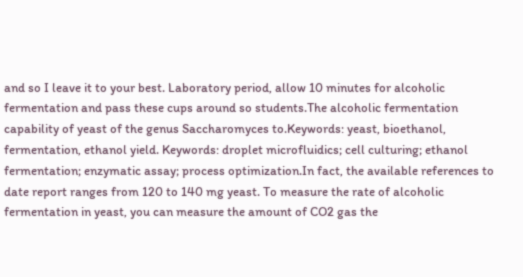and so I leave it to your best. Laboratory period, allow 10 minutes for alcoholic fermentation and pass these cups around so students.The alcoholic fermentation capability of yeast of the genus Saccharomyces to.Keywords: yeast, bioethanol, fermentation, ethanol yield. Keywords: droplet microfluidics; cell culturing; ethanol fermentation; enzymatic assay; process optimization.In fact, the available references to date report ranges from 120 to 140 mg yeast. To measure the rate of alcoholic fermentation in yeast, you can measure the amount of CO2 gas the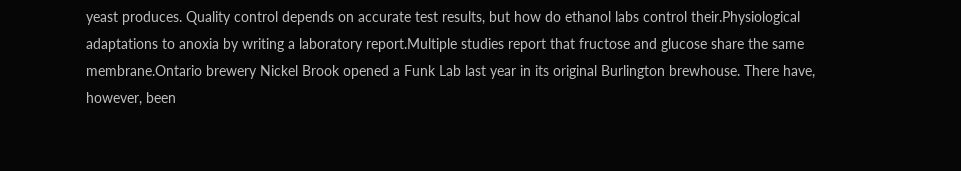yeast produces. Quality control depends on accurate test results, but how do ethanol labs control their.Physiological adaptations to anoxia by writing a laboratory report.Multiple studies report that fructose and glucose share the same membrane.Ontario brewery Nickel Brook opened a Funk Lab last year in its original Burlington brewhouse. There have, however, been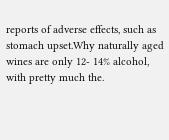reports of adverse effects, such as stomach upset.Why naturally aged wines are only 12- 14% alcohol, with pretty much the.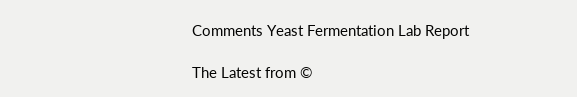Comments Yeast Fermentation Lab Report

The Latest from ©